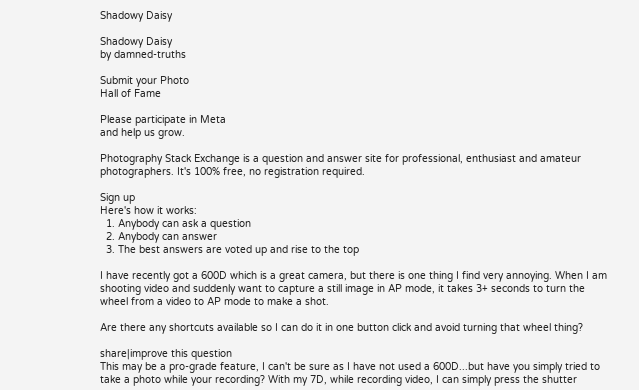Shadowy Daisy

Shadowy Daisy
by damned-truths

Submit your Photo
Hall of Fame

Please participate in Meta
and help us grow.

Photography Stack Exchange is a question and answer site for professional, enthusiast and amateur photographers. It's 100% free, no registration required.

Sign up
Here's how it works:
  1. Anybody can ask a question
  2. Anybody can answer
  3. The best answers are voted up and rise to the top

I have recently got a 600D which is a great camera, but there is one thing I find very annoying. When I am shooting video and suddenly want to capture a still image in AP mode, it takes 3+ seconds to turn the wheel from a video to AP mode to make a shot.

Are there any shortcuts available so I can do it in one button click and avoid turning that wheel thing?

share|improve this question
This may be a pro-grade feature, I can't be sure as I have not used a 600D...but have you simply tried to take a photo while your recording? With my 7D, while recording video, I can simply press the shutter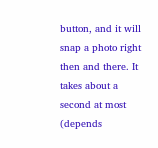button, and it will snap a photo right then and there. It takes about a second at most (depends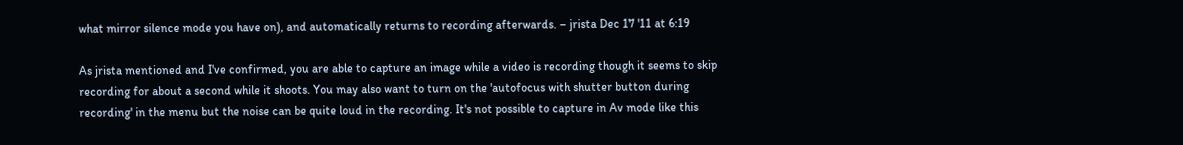what mirror silence mode you have on), and automatically returns to recording afterwards. – jrista Dec 17 '11 at 6:19

As jrista mentioned and I've confirmed, you are able to capture an image while a video is recording though it seems to skip recording for about a second while it shoots. You may also want to turn on the 'autofocus with shutter button during recording' in the menu but the noise can be quite loud in the recording. It's not possible to capture in Av mode like this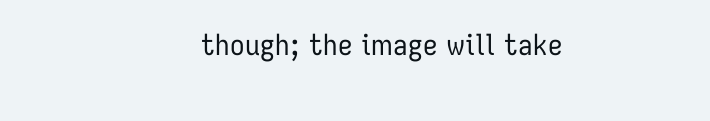though; the image will take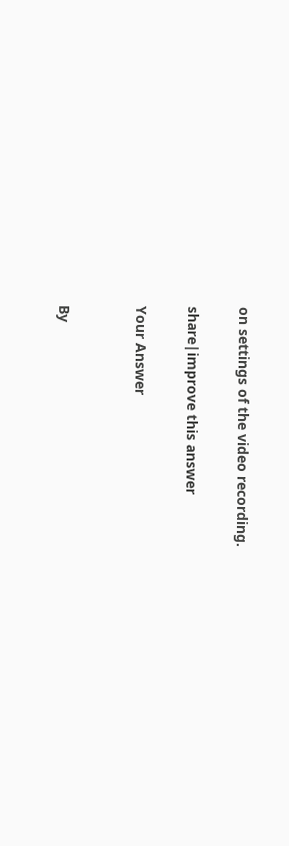on settings of the video recording.

share|improve this answer

Your Answer


By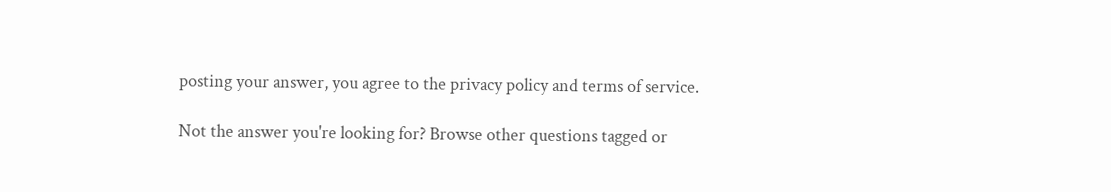posting your answer, you agree to the privacy policy and terms of service.

Not the answer you're looking for? Browse other questions tagged or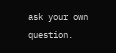ask your own question.